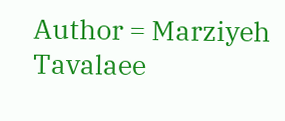Author = Marziyeh Tavalaee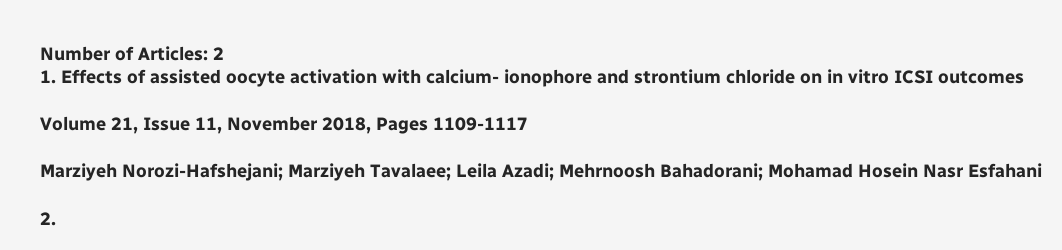Number of Articles: 2
1. Effects of assisted oocyte activation with calcium- ionophore and strontium chloride on in vitro ICSI outcomes

Volume 21, Issue 11, November 2018, Pages 1109-1117

Marziyeh Norozi-Hafshejani; Marziyeh Tavalaee; Leila Azadi; Mehrnoosh Bahadorani; Mohamad Hosein Nasr Esfahani

2.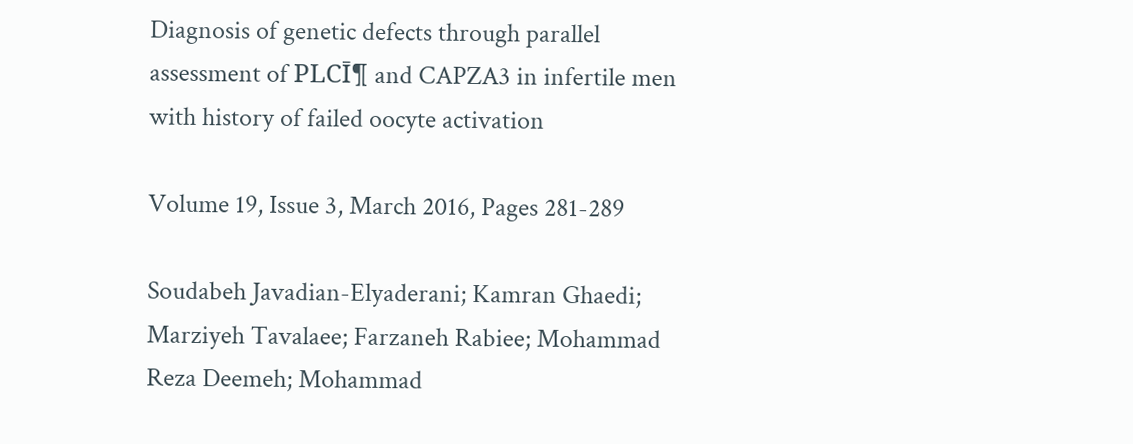Diagnosis of genetic defects through parallel assessment of PLCĪ¶ and CAPZA3 in infertile men with history of failed oocyte activation

Volume 19, Issue 3, March 2016, Pages 281-289

Soudabeh Javadian-Elyaderani; Kamran Ghaedi; Marziyeh Tavalaee; Farzaneh Rabiee; Mohammad Reza Deemeh; Mohammad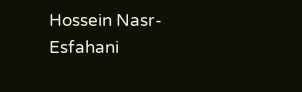Hossein Nasr-Esfahani